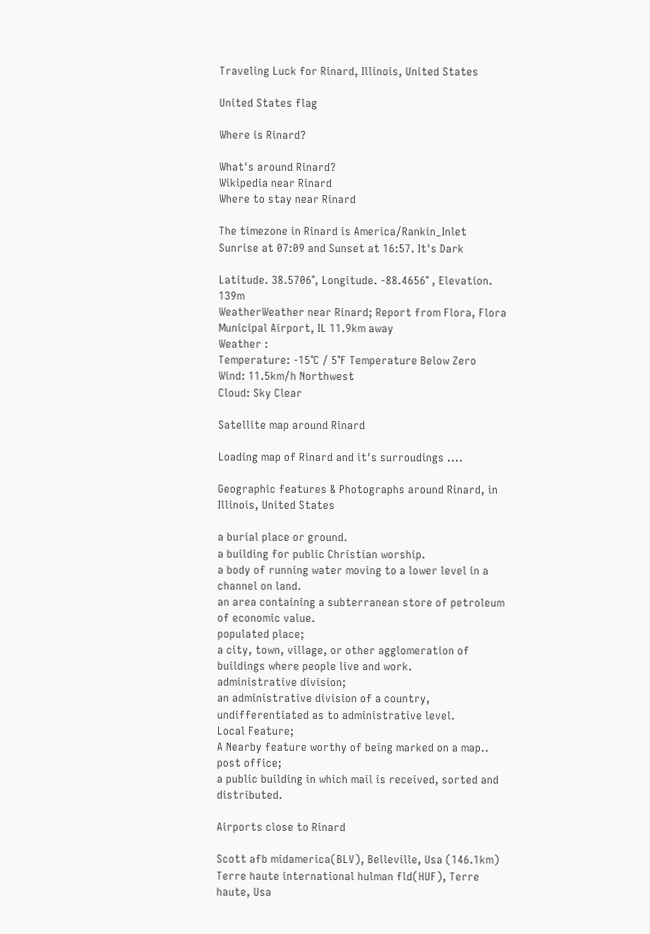Traveling Luck for Rinard, Illinois, United States

United States flag

Where is Rinard?

What's around Rinard?
Wikipedia near Rinard
Where to stay near Rinard

The timezone in Rinard is America/Rankin_Inlet
Sunrise at 07:09 and Sunset at 16:57. It's Dark

Latitude. 38.5706°, Longitude. -88.4656° , Elevation. 139m
WeatherWeather near Rinard; Report from Flora, Flora Municipal Airport, IL 11.9km away
Weather :
Temperature: -15°C / 5°F Temperature Below Zero
Wind: 11.5km/h Northwest
Cloud: Sky Clear

Satellite map around Rinard

Loading map of Rinard and it's surroudings ....

Geographic features & Photographs around Rinard, in Illinois, United States

a burial place or ground.
a building for public Christian worship.
a body of running water moving to a lower level in a channel on land.
an area containing a subterranean store of petroleum of economic value.
populated place;
a city, town, village, or other agglomeration of buildings where people live and work.
administrative division;
an administrative division of a country, undifferentiated as to administrative level.
Local Feature;
A Nearby feature worthy of being marked on a map..
post office;
a public building in which mail is received, sorted and distributed.

Airports close to Rinard

Scott afb midamerica(BLV), Belleville, Usa (146.1km)
Terre haute international hulman fld(HUF), Terre haute, Usa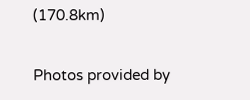(170.8km)

Photos provided by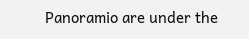Panoramio are under the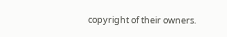copyright of their owners.